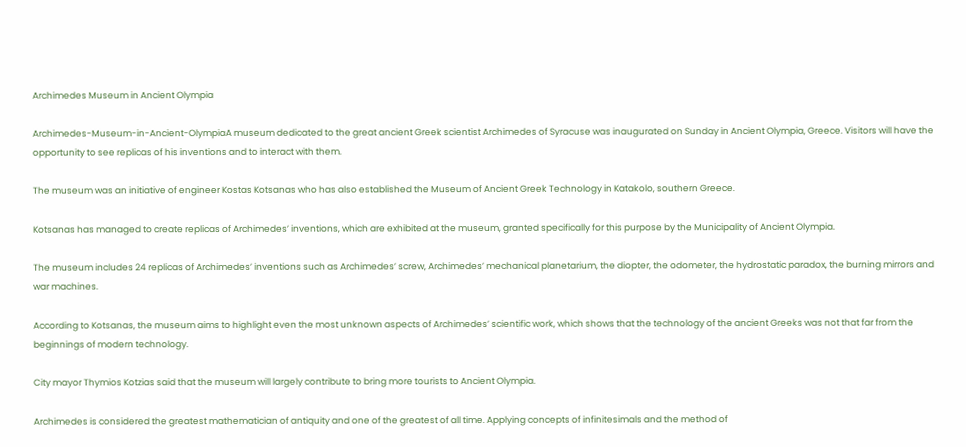Archimedes Museum in Ancient Olympia

Archimedes-Museum-in-Ancient-OlympiaA museum dedicated to the great ancient Greek scientist Archimedes of Syracuse was inaugurated on Sunday in Ancient Olympia, Greece. Visitors will have the opportunity to see replicas of his inventions and to interact with them.

The museum was an initiative of engineer Kostas Kotsanas who has also established the Museum of Ancient Greek Technology in Katakolo, southern Greece.

Kotsanas has managed to create replicas of Archimedes’ inventions, which are exhibited at the museum, granted specifically for this purpose by the Municipality of Ancient Olympia.

The museum includes 24 replicas of Archimedes’ inventions such as Archimedes’ screw, Archimedes’ mechanical planetarium, the diopter, the odometer, the hydrostatic paradox, the burning mirrors and war machines.

According to Kotsanas, the museum aims to highlight even the most unknown aspects of Archimedes’ scientific work, which shows that the technology of the ancient Greeks was not that far from the beginnings of modern technology.

City mayor Thymios Kotzias said that the museum will largely contribute to bring more tourists to Ancient Olympia.

Archimedes is considered the greatest mathematician of antiquity and one of the greatest of all time. Applying concepts of infinitesimals and the method of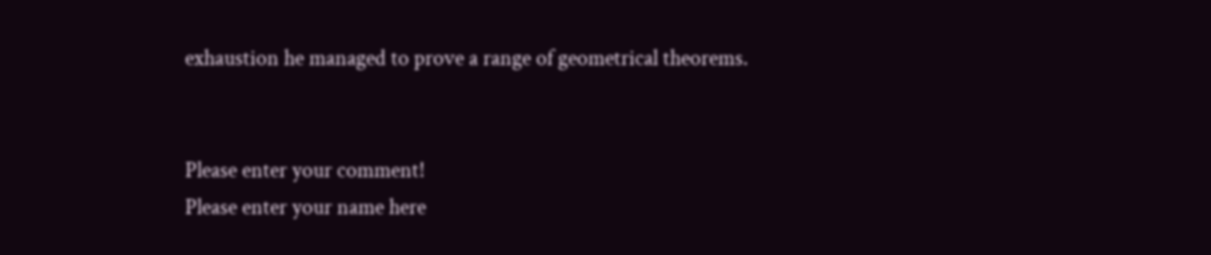exhaustion he managed to prove a range of geometrical theorems.


Please enter your comment!
Please enter your name here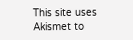This site uses Akismet to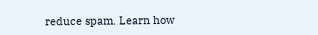reduce spam. Learn how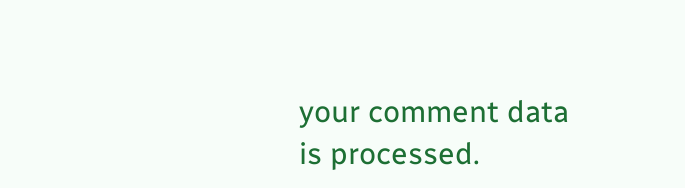your comment data is processed.